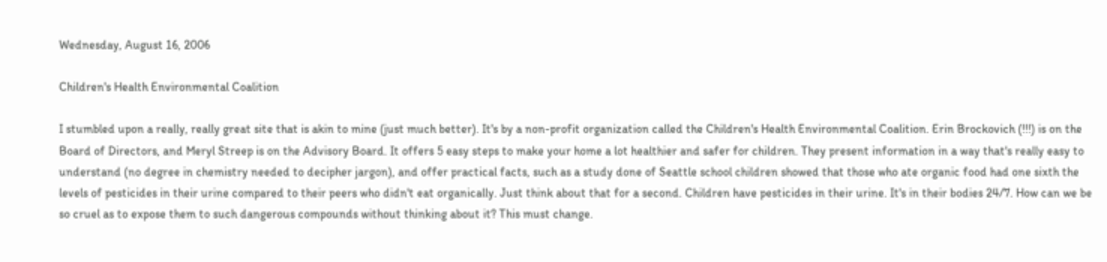Wednesday, August 16, 2006

Children's Health Environmental Coalition

I stumbled upon a really, really great site that is akin to mine (just much better). It's by a non-profit organization called the Children's Health Environmental Coalition. Erin Brockovich (!!!) is on the Board of Directors, and Meryl Streep is on the Advisory Board. It offers 5 easy steps to make your home a lot healthier and safer for children. They present information in a way that's really easy to understand (no degree in chemistry needed to decipher jargon), and offer practical facts, such as a study done of Seattle school children showed that those who ate organic food had one sixth the levels of pesticides in their urine compared to their peers who didn't eat organically. Just think about that for a second. Children have pesticides in their urine. It's in their bodies 24/7. How can we be so cruel as to expose them to such dangerous compounds without thinking about it? This must change.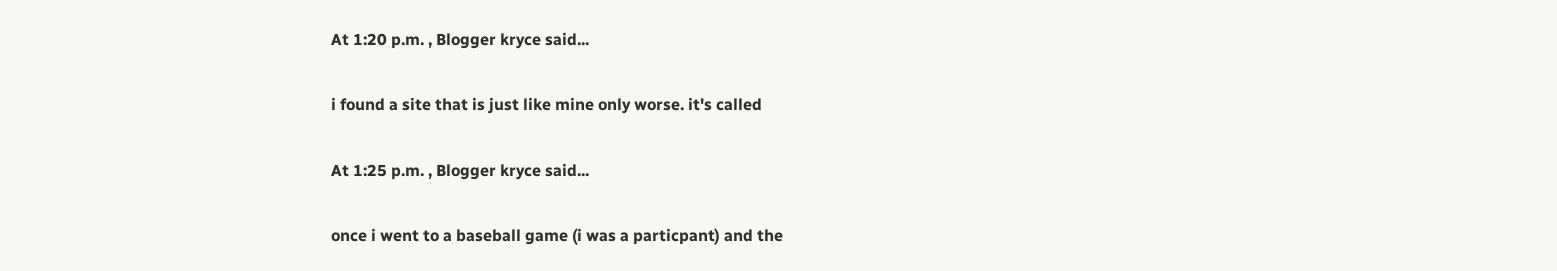At 1:20 p.m. , Blogger kryce said...

i found a site that is just like mine only worse. it's called

At 1:25 p.m. , Blogger kryce said...

once i went to a baseball game (i was a particpant) and the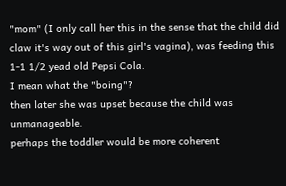"mom" (I only call her this in the sense that the child did claw it's way out of this girl's vagina), was feeding this 1-1 1/2 yead old Pepsi Cola.
I mean what the "boing"?
then later she was upset because the child was unmanageable.
perhaps the toddler would be more coherent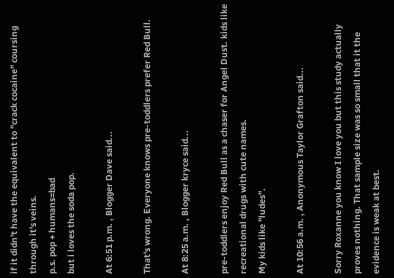if it didn't have the equivalent to "crack cocaine" coursing through it's veins.
p.s. pop + humans=bad
but i loves the soda pop.

At 6:51 p.m. , Blogger Dave said...

That's wrong. Everyone knows pre-toddlers prefer Red Bull.

At 8:25 a.m. , Blogger kryce said...

pre-toddlers enjoy Red Bull as a chaser for Angel Dust. kids like recreational drugs with cute names.
My kids like "ludes".

At 10:56 a.m. , Anonymous Taylor Grafton said...

Sorry Roxanne you know I love you but this study actually proves nothing. That sample size was so small that it the evidence is weak at best.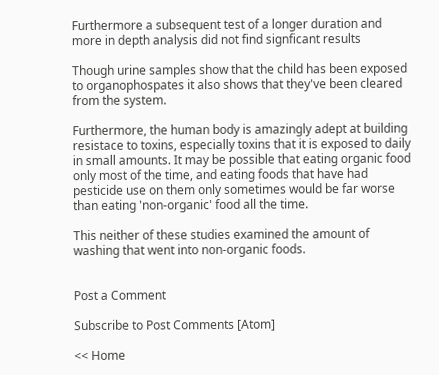Furthermore a subsequent test of a longer duration and more in depth analysis did not find signficant results

Though urine samples show that the child has been exposed to organophospates it also shows that they've been cleared from the system.

Furthermore, the human body is amazingly adept at building resistace to toxins, especially toxins that it is exposed to daily in small amounts. It may be possible that eating organic food only most of the time, and eating foods that have had pesticide use on them only sometimes would be far worse than eating 'non-organic' food all the time.

This neither of these studies examined the amount of washing that went into non-organic foods.


Post a Comment

Subscribe to Post Comments [Atom]

<< Home